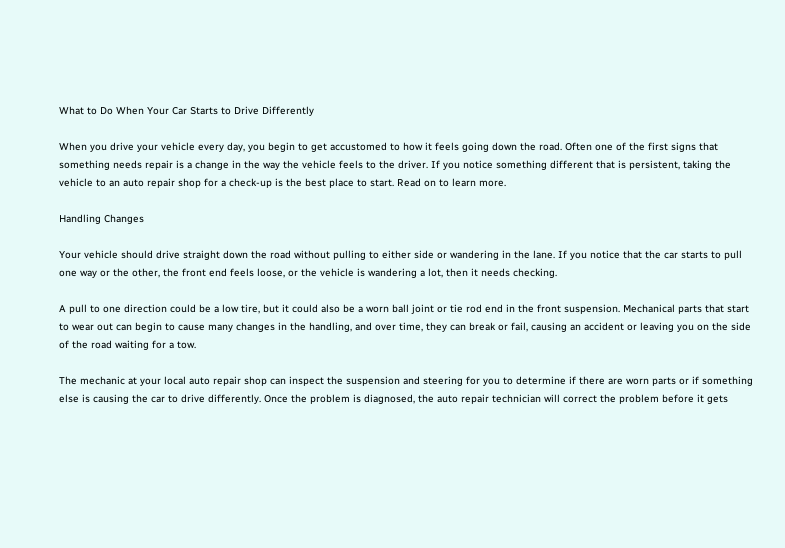What to Do When Your Car Starts to Drive Differently

When you drive your vehicle every day, you begin to get accustomed to how it feels going down the road. Often one of the first signs that something needs repair is a change in the way the vehicle feels to the driver. If you notice something different that is persistent, taking the vehicle to an auto repair shop for a check-up is the best place to start. Read on to learn more.

Handling Changes

Your vehicle should drive straight down the road without pulling to either side or wandering in the lane. If you notice that the car starts to pull one way or the other, the front end feels loose, or the vehicle is wandering a lot, then it needs checking.

A pull to one direction could be a low tire, but it could also be a worn ball joint or tie rod end in the front suspension. Mechanical parts that start to wear out can begin to cause many changes in the handling, and over time, they can break or fail, causing an accident or leaving you on the side of the road waiting for a tow.

The mechanic at your local auto repair shop can inspect the suspension and steering for you to determine if there are worn parts or if something else is causing the car to drive differently. Once the problem is diagnosed, the auto repair technician will correct the problem before it gets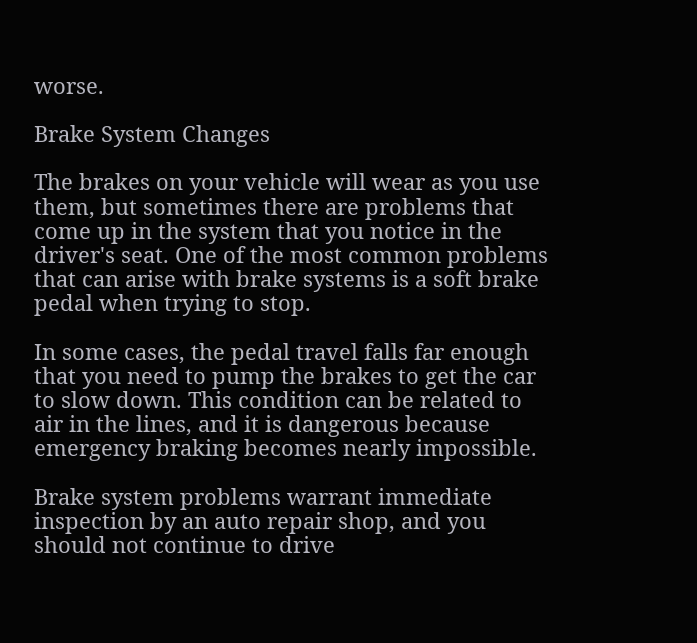worse.

Brake System Changes

The brakes on your vehicle will wear as you use them, but sometimes there are problems that come up in the system that you notice in the driver's seat. One of the most common problems that can arise with brake systems is a soft brake pedal when trying to stop.

In some cases, the pedal travel falls far enough that you need to pump the brakes to get the car to slow down. This condition can be related to air in the lines, and it is dangerous because emergency braking becomes nearly impossible.

Brake system problems warrant immediate inspection by an auto repair shop, and you should not continue to drive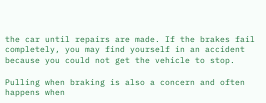the car until repairs are made. If the brakes fail completely, you may find yourself in an accident because you could not get the vehicle to stop.

Pulling when braking is also a concern and often happens when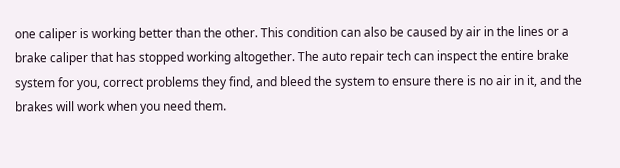one caliper is working better than the other. This condition can also be caused by air in the lines or a brake caliper that has stopped working altogether. The auto repair tech can inspect the entire brake system for you, correct problems they find, and bleed the system to ensure there is no air in it, and the brakes will work when you need them.